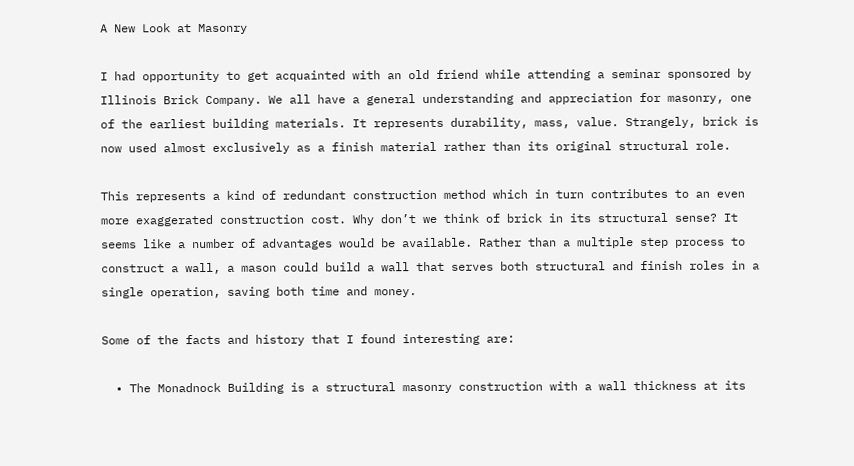A New Look at Masonry

I had opportunity to get acquainted with an old friend while attending a seminar sponsored by Illinois Brick Company. We all have a general understanding and appreciation for masonry, one of the earliest building materials. It represents durability, mass, value. Strangely, brick is now used almost exclusively as a finish material rather than its original structural role.

This represents a kind of redundant construction method which in turn contributes to an even more exaggerated construction cost. Why don’t we think of brick in its structural sense? It seems like a number of advantages would be available. Rather than a multiple step process to construct a wall, a mason could build a wall that serves both structural and finish roles in a single operation, saving both time and money.

Some of the facts and history that I found interesting are:

  • The Monadnock Building is a structural masonry construction with a wall thickness at its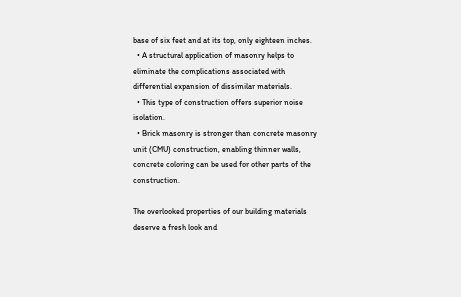base of six feet and at its top, only eighteen inches.
  • A structural application of masonry helps to eliminate the complications associated with differential expansion of dissimilar materials.
  • This type of construction offers superior noise isolation.
  • Brick masonry is stronger than concrete masonry unit (CMU) construction, enabling thinner walls, concrete coloring can be used for other parts of the construction.

The overlooked properties of our building materials deserve a fresh look and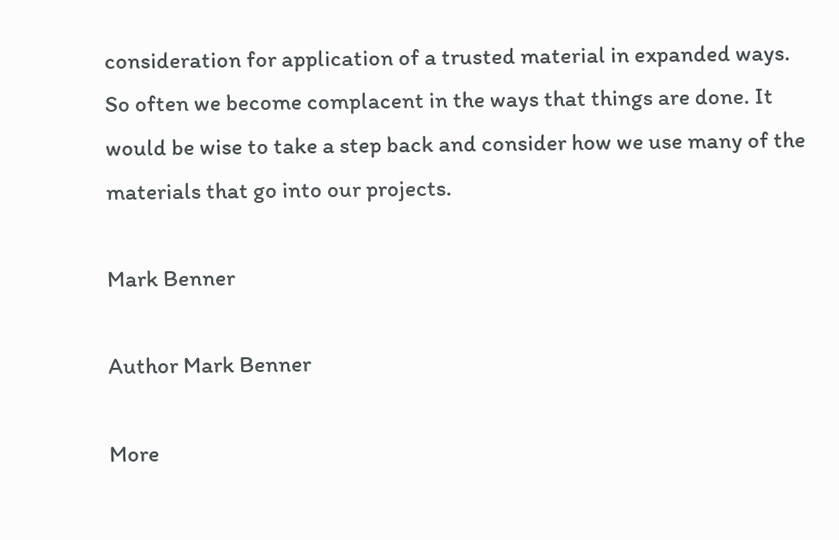consideration for application of a trusted material in expanded ways. So often we become complacent in the ways that things are done. It would be wise to take a step back and consider how we use many of the materials that go into our projects.

Mark Benner

Author Mark Benner

More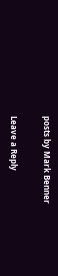posts by Mark Benner

Leave a Reply